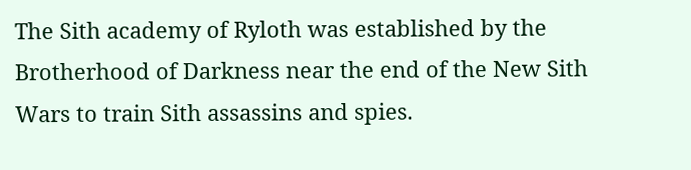The Sith academy of Ryloth was established by the Brotherhood of Darkness near the end of the New Sith Wars to train Sith assassins and spies.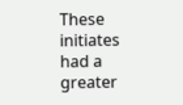These initiates had a greater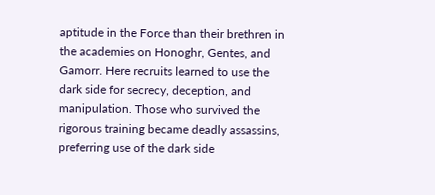aptitude in the Force than their brethren in the academies on Honoghr, Gentes, and Gamorr. Here recruits learned to use the dark side for secrecy, deception, and manipulation. Those who survived the rigorous training became deadly assassins, preferring use of the dark side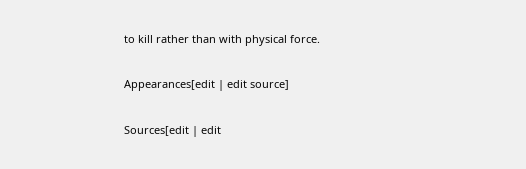to kill rather than with physical force.

Appearances[edit | edit source]

Sources[edit | edit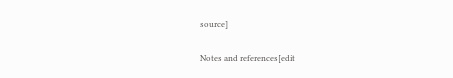source]

Notes and references[edit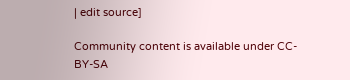| edit source]

Community content is available under CC-BY-SA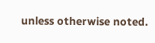unless otherwise noted.